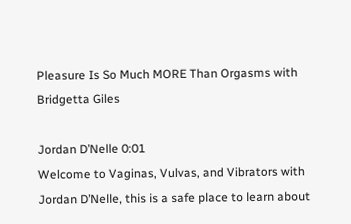Pleasure Is So Much MORE Than Orgasms with Bridgetta Giles

Jordan D’Nelle 0:01
Welcome to Vaginas, Vulvas, and Vibrators with Jordan D’Nelle, this is a safe place to learn about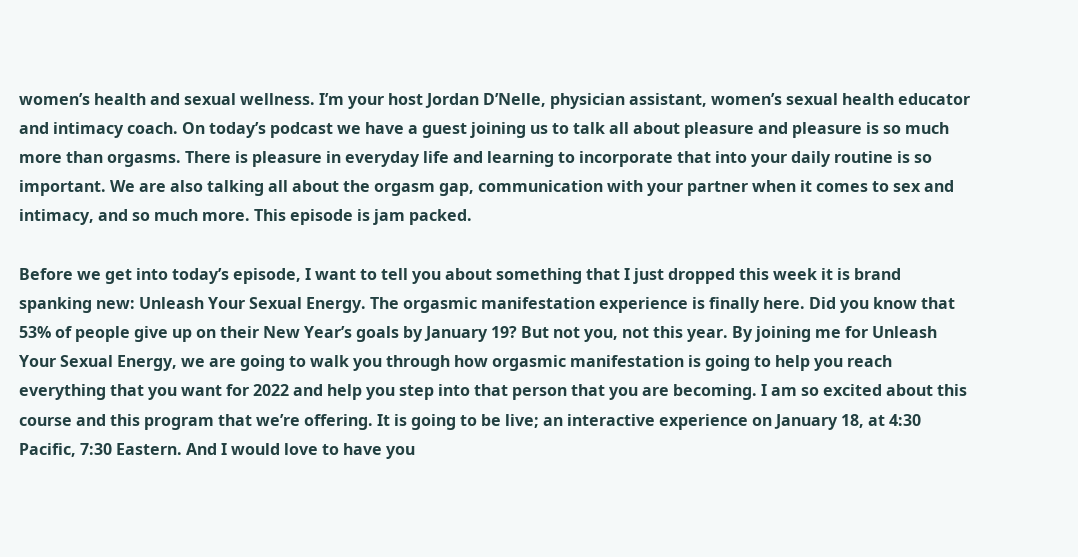women’s health and sexual wellness. I’m your host Jordan D’Nelle, physician assistant, women’s sexual health educator and intimacy coach. On today’s podcast we have a guest joining us to talk all about pleasure and pleasure is so much more than orgasms. There is pleasure in everyday life and learning to incorporate that into your daily routine is so important. We are also talking all about the orgasm gap, communication with your partner when it comes to sex and intimacy, and so much more. This episode is jam packed.

Before we get into today’s episode, I want to tell you about something that I just dropped this week it is brand spanking new: Unleash Your Sexual Energy. The orgasmic manifestation experience is finally here. Did you know that 53% of people give up on their New Year’s goals by January 19? But not you, not this year. By joining me for Unleash Your Sexual Energy, we are going to walk you through how orgasmic manifestation is going to help you reach everything that you want for 2022 and help you step into that person that you are becoming. I am so excited about this course and this program that we’re offering. It is going to be live; an interactive experience on January 18, at 4:30 Pacific, 7:30 Eastern. And I would love to have you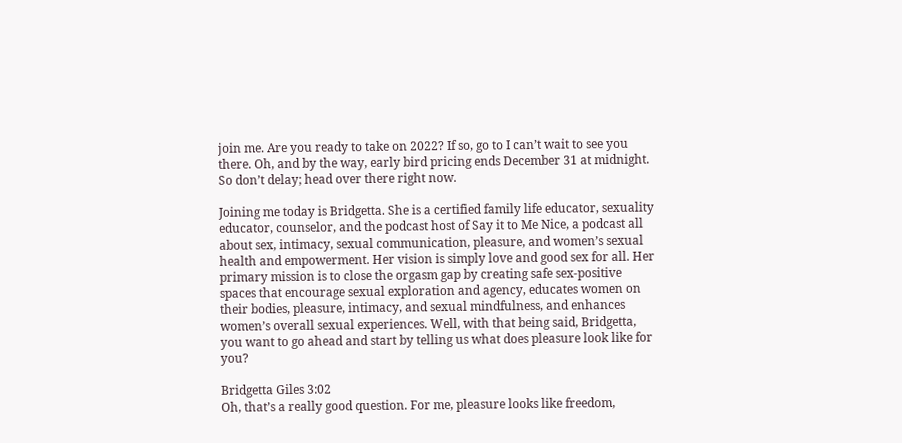join me. Are you ready to take on 2022? If so, go to I can’t wait to see you there. Oh, and by the way, early bird pricing ends December 31 at midnight. So don’t delay; head over there right now.

Joining me today is Bridgetta. She is a certified family life educator, sexuality educator, counselor, and the podcast host of Say it to Me Nice, a podcast all about sex, intimacy, sexual communication, pleasure, and women’s sexual health and empowerment. Her vision is simply love and good sex for all. Her primary mission is to close the orgasm gap by creating safe sex-positive spaces that encourage sexual exploration and agency, educates women on their bodies, pleasure, intimacy, and sexual mindfulness, and enhances women’s overall sexual experiences. Well, with that being said, Bridgetta, you want to go ahead and start by telling us what does pleasure look like for you?

Bridgetta Giles 3:02
Oh, that’s a really good question. For me, pleasure looks like freedom,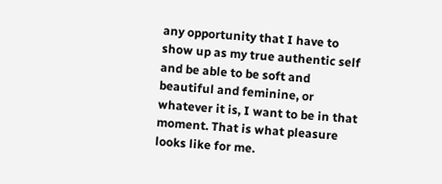any opportunity that I have to show up as my true authentic self and be able to be soft and beautiful and feminine, or whatever it is, I want to be in that moment. That is what pleasure looks like for me.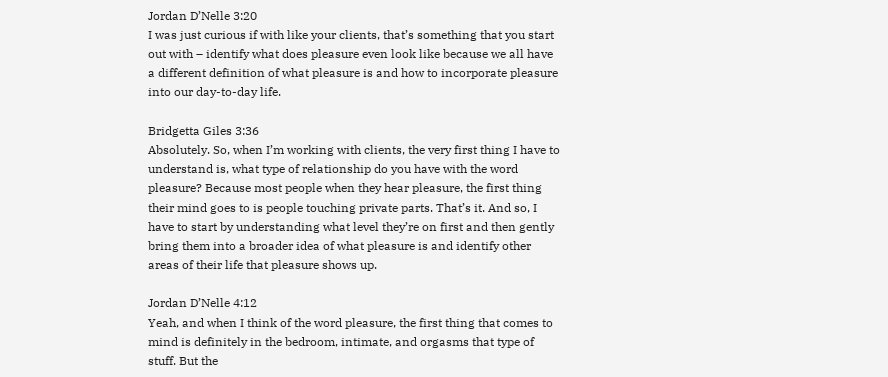Jordan D’Nelle 3:20
I was just curious if with like your clients, that’s something that you start out with – identify what does pleasure even look like because we all have a different definition of what pleasure is and how to incorporate pleasure into our day-to-day life.

Bridgetta Giles 3:36
Absolutely. So, when I’m working with clients, the very first thing I have to understand is, what type of relationship do you have with the word pleasure? Because most people when they hear pleasure, the first thing their mind goes to is people touching private parts. That’s it. And so, I have to start by understanding what level they’re on first and then gently bring them into a broader idea of what pleasure is and identify other areas of their life that pleasure shows up.

Jordan D’Nelle 4:12
Yeah, and when I think of the word pleasure, the first thing that comes to mind is definitely in the bedroom, intimate, and orgasms that type of stuff. But the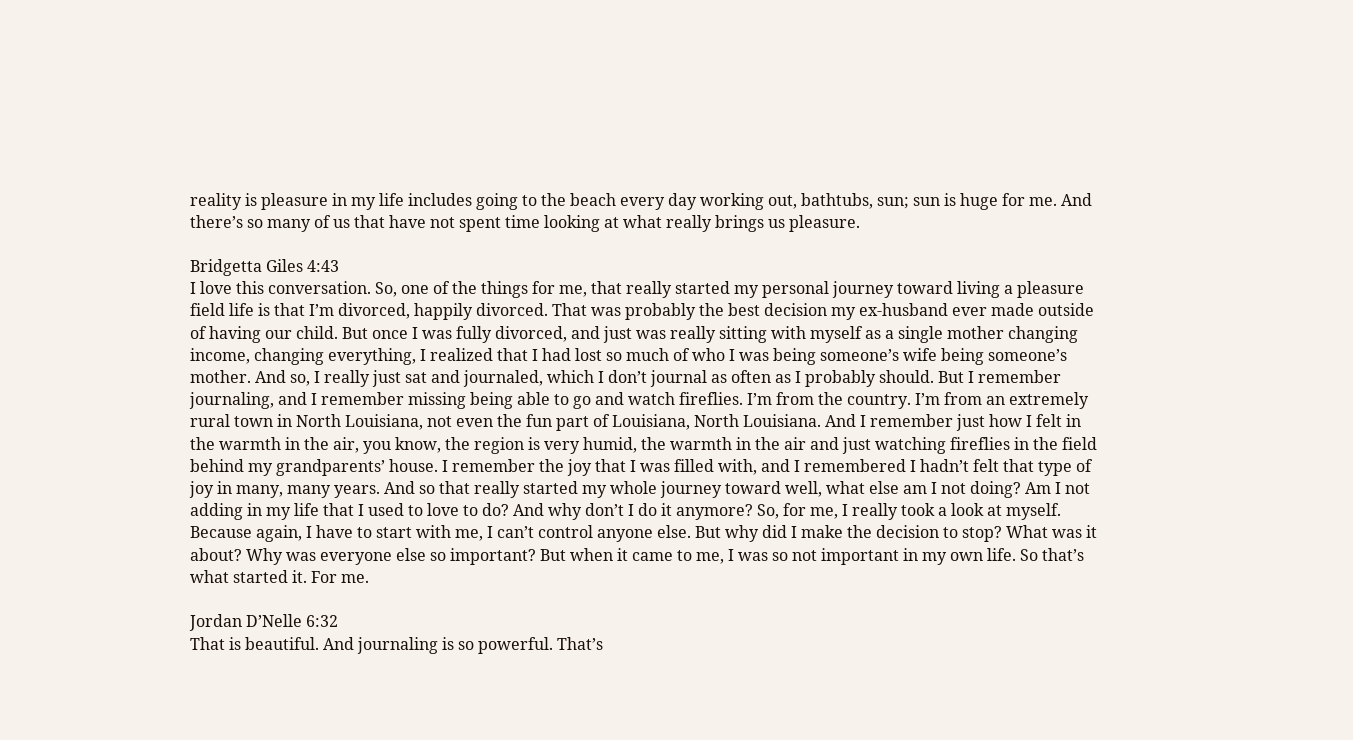reality is pleasure in my life includes going to the beach every day working out, bathtubs, sun; sun is huge for me. And there’s so many of us that have not spent time looking at what really brings us pleasure.

Bridgetta Giles 4:43
I love this conversation. So, one of the things for me, that really started my personal journey toward living a pleasure field life is that I’m divorced, happily divorced. That was probably the best decision my ex-husband ever made outside of having our child. But once I was fully divorced, and just was really sitting with myself as a single mother changing income, changing everything, I realized that I had lost so much of who I was being someone’s wife being someone’s mother. And so, I really just sat and journaled, which I don’t journal as often as I probably should. But I remember journaling, and I remember missing being able to go and watch fireflies. I’m from the country. I’m from an extremely rural town in North Louisiana, not even the fun part of Louisiana, North Louisiana. And I remember just how I felt in the warmth in the air, you know, the region is very humid, the warmth in the air and just watching fireflies in the field behind my grandparents’ house. I remember the joy that I was filled with, and I remembered I hadn’t felt that type of joy in many, many years. And so that really started my whole journey toward well, what else am I not doing? Am I not adding in my life that I used to love to do? And why don’t I do it anymore? So, for me, I really took a look at myself. Because again, I have to start with me, I can’t control anyone else. But why did I make the decision to stop? What was it about? Why was everyone else so important? But when it came to me, I was so not important in my own life. So that’s what started it. For me.

Jordan D’Nelle 6:32
That is beautiful. And journaling is so powerful. That’s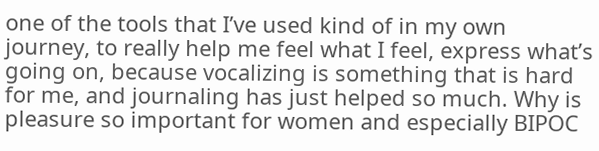one of the tools that I’ve used kind of in my own journey, to really help me feel what I feel, express what’s going on, because vocalizing is something that is hard for me, and journaling has just helped so much. Why is pleasure so important for women and especially BIPOC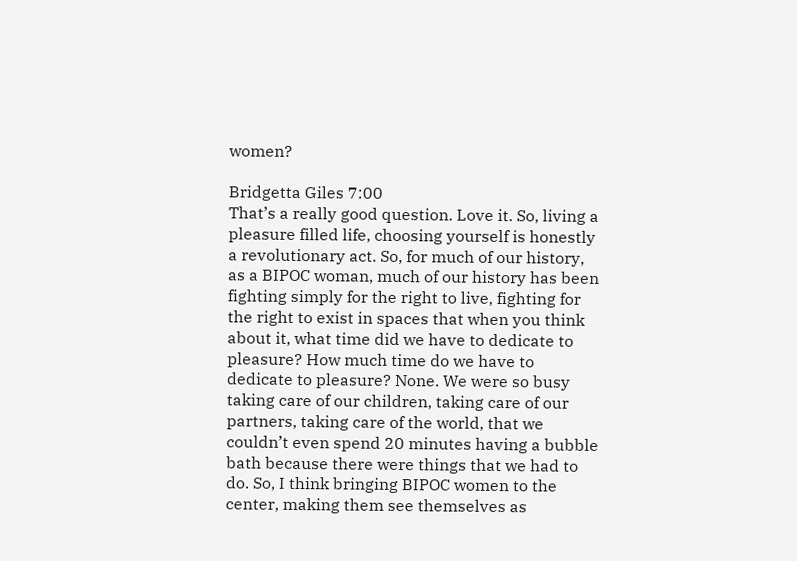women?

Bridgetta Giles 7:00
That’s a really good question. Love it. So, living a pleasure filled life, choosing yourself is honestly a revolutionary act. So, for much of our history, as a BIPOC woman, much of our history has been fighting simply for the right to live, fighting for the right to exist in spaces that when you think about it, what time did we have to dedicate to pleasure? How much time do we have to dedicate to pleasure? None. We were so busy taking care of our children, taking care of our partners, taking care of the world, that we couldn’t even spend 20 minutes having a bubble bath because there were things that we had to do. So, I think bringing BIPOC women to the center, making them see themselves as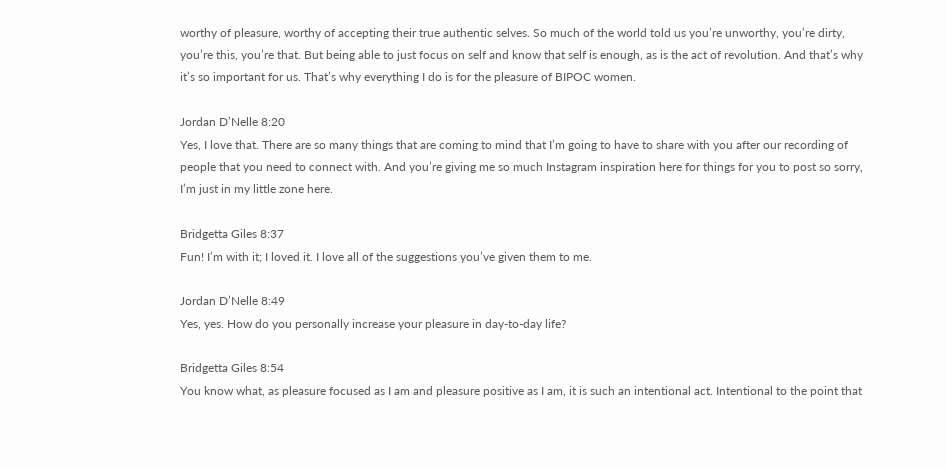worthy of pleasure, worthy of accepting their true authentic selves. So much of the world told us you’re unworthy, you’re dirty, you’re this, you’re that. But being able to just focus on self and know that self is enough, as is the act of revolution. And that’s why it’s so important for us. That’s why everything I do is for the pleasure of BIPOC women.

Jordan D’Nelle 8:20
Yes, I love that. There are so many things that are coming to mind that I’m going to have to share with you after our recording of people that you need to connect with. And you’re giving me so much Instagram inspiration here for things for you to post so sorry, I’m just in my little zone here.

Bridgetta Giles 8:37
Fun! I’m with it; I loved it. I love all of the suggestions you’ve given them to me.

Jordan D’Nelle 8:49
Yes, yes. How do you personally increase your pleasure in day-to-day life?

Bridgetta Giles 8:54
You know what, as pleasure focused as I am and pleasure positive as I am, it is such an intentional act. Intentional to the point that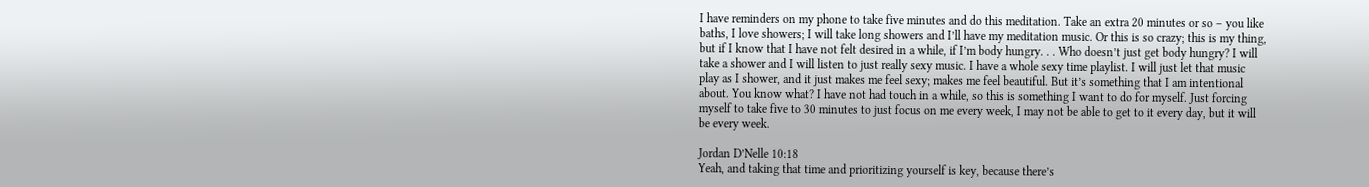I have reminders on my phone to take five minutes and do this meditation. Take an extra 20 minutes or so – you like baths, I love showers; I will take long showers and I’ll have my meditation music. Or this is so crazy; this is my thing, but if I know that I have not felt desired in a while, if I’m body hungry. . . Who doesn’t just get body hungry? I will take a shower and I will listen to just really sexy music. I have a whole sexy time playlist. I will just let that music play as I shower, and it just makes me feel sexy; makes me feel beautiful. But it’s something that I am intentional about. You know what? I have not had touch in a while, so this is something I want to do for myself. Just forcing myself to take five to 30 minutes to just focus on me every week, I may not be able to get to it every day, but it will be every week.

Jordan D’Nelle 10:18
Yeah, and taking that time and prioritizing yourself is key, because there’s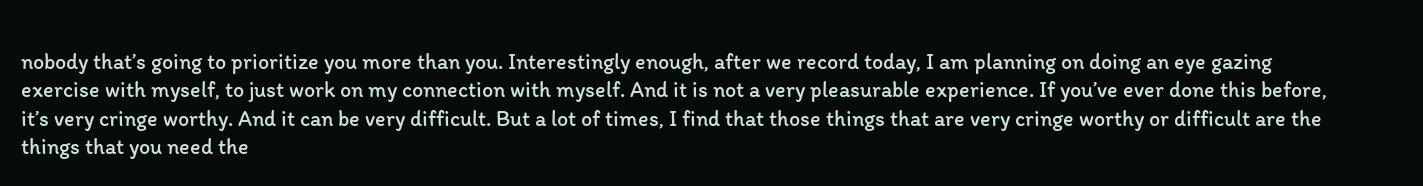nobody that’s going to prioritize you more than you. Interestingly enough, after we record today, I am planning on doing an eye gazing exercise with myself, to just work on my connection with myself. And it is not a very pleasurable experience. If you’ve ever done this before, it’s very cringe worthy. And it can be very difficult. But a lot of times, I find that those things that are very cringe worthy or difficult are the things that you need the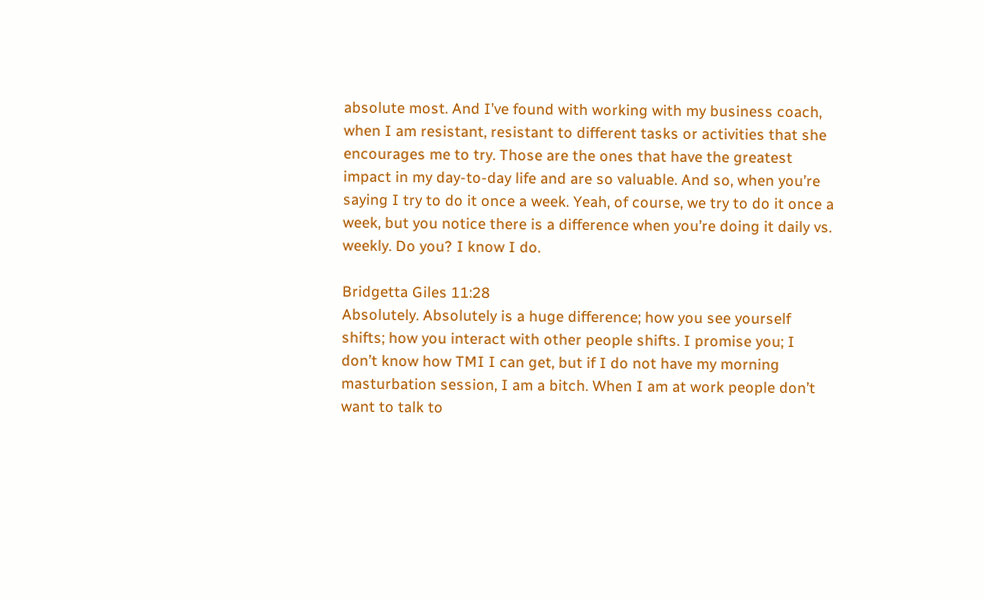absolute most. And I’ve found with working with my business coach, when I am resistant, resistant to different tasks or activities that she encourages me to try. Those are the ones that have the greatest impact in my day-to-day life and are so valuable. And so, when you’re saying I try to do it once a week. Yeah, of course, we try to do it once a week, but you notice there is a difference when you’re doing it daily vs. weekly. Do you? I know I do.

Bridgetta Giles 11:28
Absolutely. Absolutely is a huge difference; how you see yourself shifts; how you interact with other people shifts. I promise you; I don’t know how TMI I can get, but if I do not have my morning masturbation session, I am a bitch. When I am at work people don’t want to talk to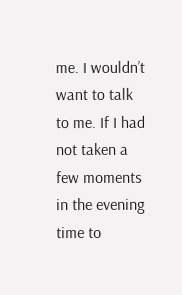me. I wouldn’t want to talk to me. If I had not taken a few moments in the evening time to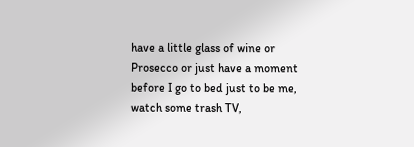have a little glass of wine or Prosecco or just have a moment before I go to bed just to be me, watch some trash TV,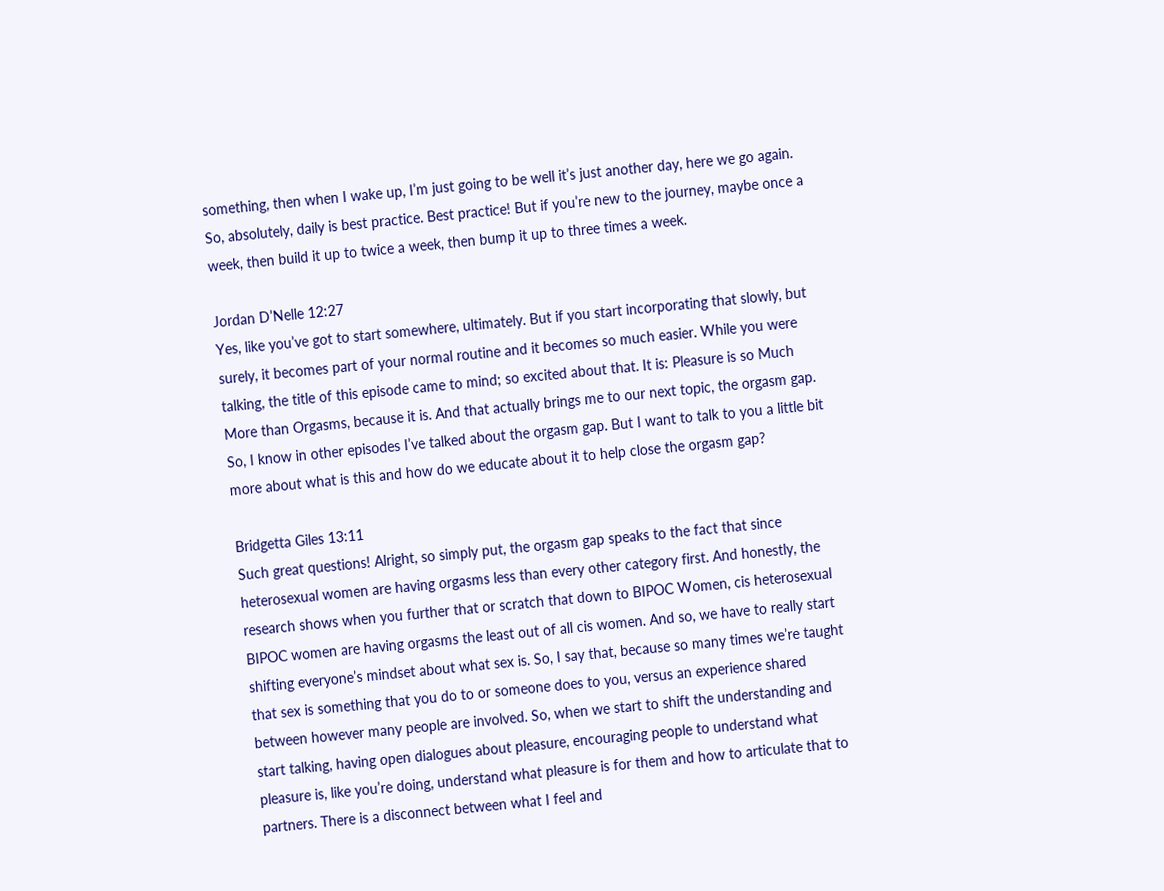something, then when I wake up, I’m just going to be well it’s just another day, here we go again. So, absolutely, daily is best practice. Best practice! But if you’re new to the journey, maybe once a week, then build it up to twice a week, then bump it up to three times a week.

Jordan D’Nelle 12:27
Yes, like you’ve got to start somewhere, ultimately. But if you start incorporating that slowly, but surely, it becomes part of your normal routine and it becomes so much easier. While you were talking, the title of this episode came to mind; so excited about that. It is: Pleasure is so Much More than Orgasms, because it is. And that actually brings me to our next topic, the orgasm gap. So, I know in other episodes I’ve talked about the orgasm gap. But I want to talk to you a little bit more about what is this and how do we educate about it to help close the orgasm gap?

Bridgetta Giles 13:11
Such great questions! Alright, so simply put, the orgasm gap speaks to the fact that since heterosexual women are having orgasms less than every other category first. And honestly, the research shows when you further that or scratch that down to BIPOC Women, cis heterosexual BIPOC women are having orgasms the least out of all cis women. And so, we have to really start shifting everyone’s mindset about what sex is. So, I say that, because so many times we’re taught that sex is something that you do to or someone does to you, versus an experience shared between however many people are involved. So, when we start to shift the understanding and start talking, having open dialogues about pleasure, encouraging people to understand what pleasure is, like you’re doing, understand what pleasure is for them and how to articulate that to partners. There is a disconnect between what I feel and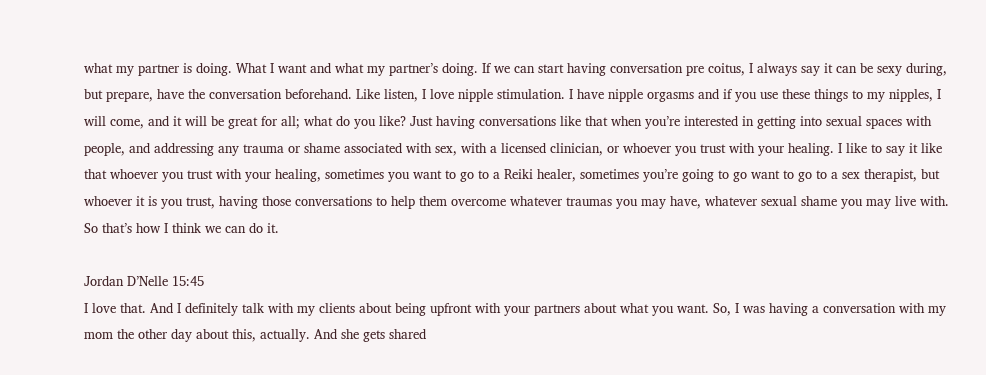what my partner is doing. What I want and what my partner’s doing. If we can start having conversation pre coitus, I always say it can be sexy during, but prepare, have the conversation beforehand. Like listen, I love nipple stimulation. I have nipple orgasms and if you use these things to my nipples, I will come, and it will be great for all; what do you like? Just having conversations like that when you’re interested in getting into sexual spaces with people, and addressing any trauma or shame associated with sex, with a licensed clinician, or whoever you trust with your healing. I like to say it like that whoever you trust with your healing, sometimes you want to go to a Reiki healer, sometimes you’re going to go want to go to a sex therapist, but whoever it is you trust, having those conversations to help them overcome whatever traumas you may have, whatever sexual shame you may live with. So that’s how I think we can do it.

Jordan D’Nelle 15:45
I love that. And I definitely talk with my clients about being upfront with your partners about what you want. So, I was having a conversation with my mom the other day about this, actually. And she gets shared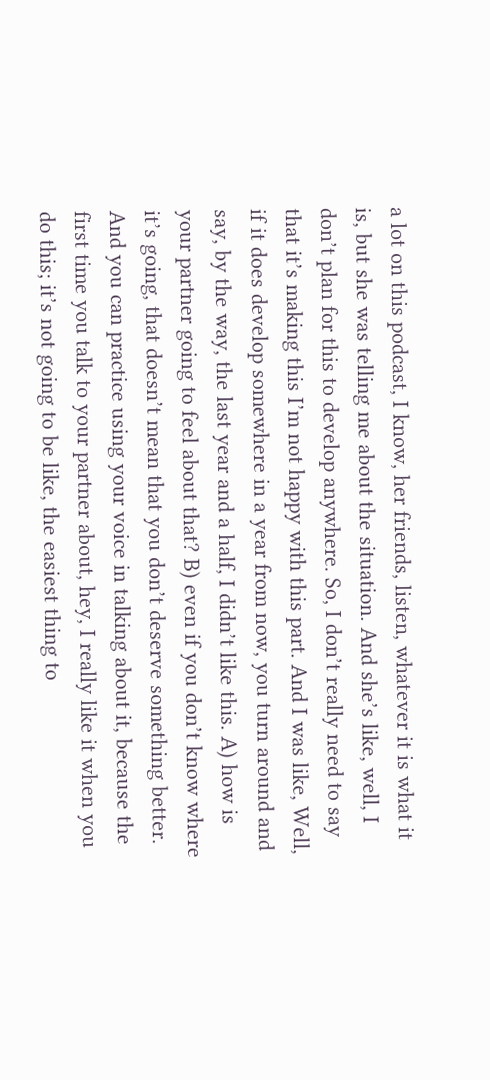a lot on this podcast, I know, her friends, listen, whatever it is what it is, but she was telling me about the situation. And she’s like, well, I don’t plan for this to develop anywhere. So, I don’t really need to say that it’s making this I’m not happy with this part. And I was like, Well, if it does develop somewhere in a year from now, you turn around and say, by the way, the last year and a half, I didn’t like this. A) how is your partner going to feel about that? B) even if you don’t know where it’s going, that doesn’t mean that you don’t deserve something better. And you can practice using your voice in talking about it, because the first time you talk to your partner about, hey, I really like it when you do this; it’s not going to be like, the easiest thing to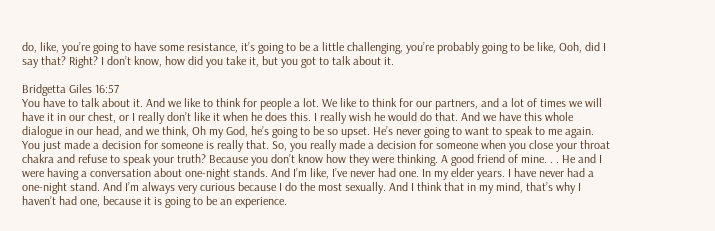do, like, you’re going to have some resistance, it’s going to be a little challenging, you’re probably going to be like, Ooh, did I say that? Right? I don’t know, how did you take it, but you got to talk about it.

Bridgetta Giles 16:57
You have to talk about it. And we like to think for people a lot. We like to think for our partners, and a lot of times we will have it in our chest, or I really don’t like it when he does this. I really wish he would do that. And we have this whole dialogue in our head, and we think, Oh my God, he’s going to be so upset. He’s never going to want to speak to me again. You just made a decision for someone is really that. So, you really made a decision for someone when you close your throat chakra and refuse to speak your truth? Because you don’t know how they were thinking. A good friend of mine. . . He and I were having a conversation about one-night stands. And I’m like, I’ve never had one. In my elder years. I have never had a one-night stand. And I’m always very curious because I do the most sexually. And I think that in my mind, that’s why I haven’t had one, because it is going to be an experience.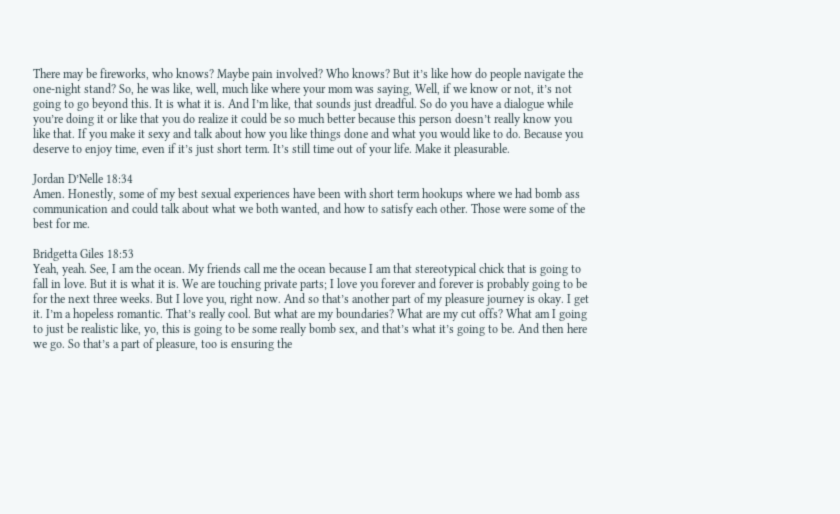There may be fireworks, who knows? Maybe pain involved? Who knows? But it’s like how do people navigate the one-night stand? So, he was like, well, much like where your mom was saying, Well, if we know or not, it’s not going to go beyond this. It is what it is. And I’m like, that sounds just dreadful. So do you have a dialogue while you’re doing it or like that you do realize it could be so much better because this person doesn’t really know you like that. If you make it sexy and talk about how you like things done and what you would like to do. Because you deserve to enjoy time, even if it’s just short term. It’s still time out of your life. Make it pleasurable.

Jordan D’Nelle 18:34
Amen. Honestly, some of my best sexual experiences have been with short term hookups where we had bomb ass communication and could talk about what we both wanted, and how to satisfy each other. Those were some of the best for me.

Bridgetta Giles 18:53
Yeah, yeah. See, I am the ocean. My friends call me the ocean because I am that stereotypical chick that is going to fall in love. But it is what it is. We are touching private parts; I love you forever and forever is probably going to be for the next three weeks. But I love you, right now. And so that’s another part of my pleasure journey is okay. I get it. I’m a hopeless romantic. That’s really cool. But what are my boundaries? What are my cut offs? What am I going to just be realistic like, yo, this is going to be some really bomb sex, and that’s what it’s going to be. And then here we go. So that’s a part of pleasure, too is ensuring the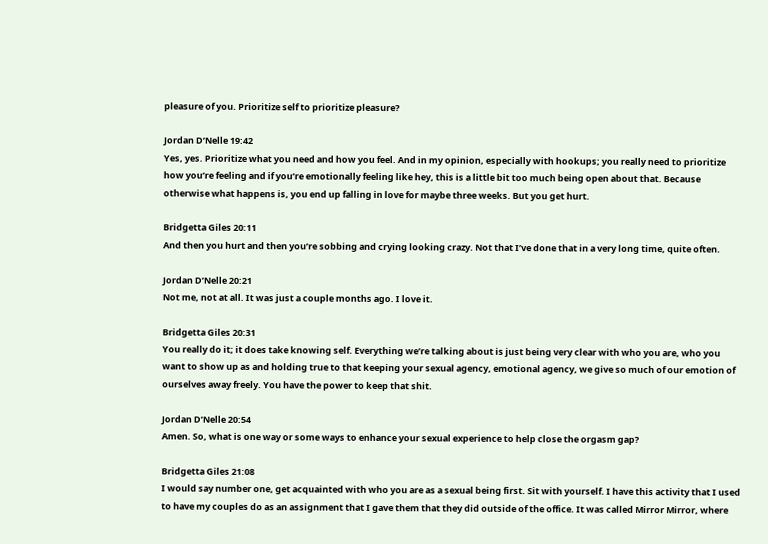pleasure of you. Prioritize self to prioritize pleasure?

Jordan D’Nelle 19:42
Yes, yes. Prioritize what you need and how you feel. And in my opinion, especially with hookups; you really need to prioritize how you’re feeling and if you’re emotionally feeling like hey, this is a little bit too much being open about that. Because otherwise what happens is, you end up falling in love for maybe three weeks. But you get hurt.

Bridgetta Giles 20:11
And then you hurt and then you’re sobbing and crying looking crazy. Not that I’ve done that in a very long time, quite often.

Jordan D’Nelle 20:21
Not me, not at all. It was just a couple months ago. I love it.

Bridgetta Giles 20:31
You really do it; it does take knowing self. Everything we’re talking about is just being very clear with who you are, who you want to show up as and holding true to that keeping your sexual agency, emotional agency, we give so much of our emotion of ourselves away freely. You have the power to keep that shit.

Jordan D’Nelle 20:54
Amen. So, what is one way or some ways to enhance your sexual experience to help close the orgasm gap?

Bridgetta Giles 21:08
I would say number one, get acquainted with who you are as a sexual being first. Sit with yourself. I have this activity that I used to have my couples do as an assignment that I gave them that they did outside of the office. It was called Mirror Mirror, where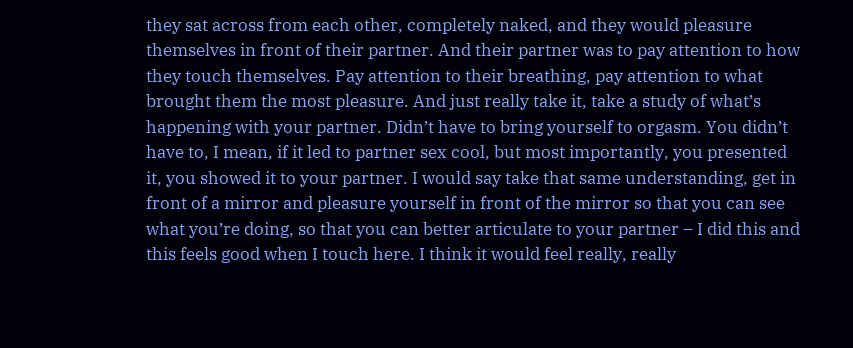they sat across from each other, completely naked, and they would pleasure themselves in front of their partner. And their partner was to pay attention to how they touch themselves. Pay attention to their breathing, pay attention to what brought them the most pleasure. And just really take it, take a study of what’s happening with your partner. Didn’t have to bring yourself to orgasm. You didn’t have to, I mean, if it led to partner sex cool, but most importantly, you presented it, you showed it to your partner. I would say take that same understanding, get in front of a mirror and pleasure yourself in front of the mirror so that you can see what you’re doing, so that you can better articulate to your partner – I did this and this feels good when I touch here. I think it would feel really, really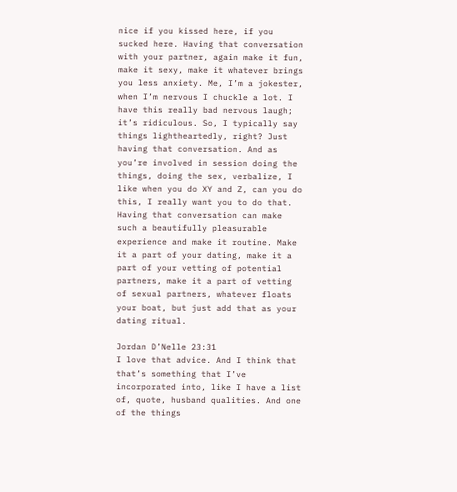nice if you kissed here, if you sucked here. Having that conversation with your partner, again make it fun, make it sexy, make it whatever brings you less anxiety. Me, I’m a jokester, when I’m nervous I chuckle a lot. I have this really bad nervous laugh; it’s ridiculous. So, I typically say things lightheartedly, right? Just having that conversation. And as you’re involved in session doing the things, doing the sex, verbalize, I like when you do XY and Z, can you do this, I really want you to do that. Having that conversation can make such a beautifully pleasurable experience and make it routine. Make it a part of your dating, make it a part of your vetting of potential partners, make it a part of vetting of sexual partners, whatever floats your boat, but just add that as your dating ritual.

Jordan D’Nelle 23:31
I love that advice. And I think that that’s something that I’ve incorporated into, like I have a list of, quote, husband qualities. And one of the things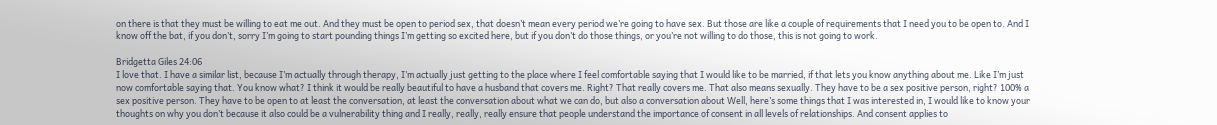on there is that they must be willing to eat me out. And they must be open to period sex, that doesn’t mean every period we’re going to have sex. But those are like a couple of requirements that I need you to be open to. And I know off the bat, if you don’t, sorry I’m going to start pounding things I’m getting so excited here, but if you don’t do those things, or you’re not willing to do those, this is not going to work.

Bridgetta Giles 24:06
I love that. I have a similar list, because I’m actually through therapy, I’m actually just getting to the place where I feel comfortable saying that I would like to be married, if that lets you know anything about me. Like I’m just now comfortable saying that. You know what? I think it would be really beautiful to have a husband that covers me. Right? That really covers me. That also means sexually. They have to be a sex positive person, right? 100% a sex positive person. They have to be open to at least the conversation, at least the conversation about what we can do, but also a conversation about Well, here’s some things that I was interested in, I would like to know your thoughts on why you don’t because it also could be a vulnerability thing and I really, really, really ensure that people understand the importance of consent in all levels of relationships. And consent applies to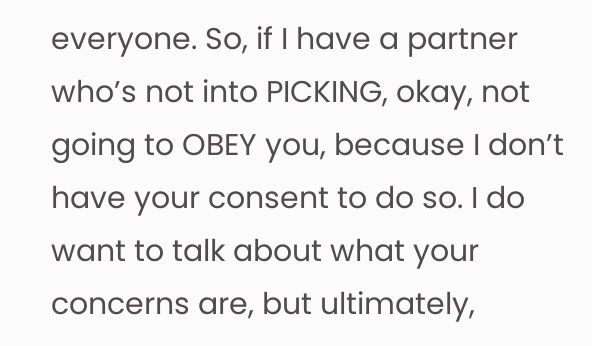everyone. So, if I have a partner who’s not into PICKING, okay, not going to OBEY you, because I don’t have your consent to do so. I do want to talk about what your concerns are, but ultimately,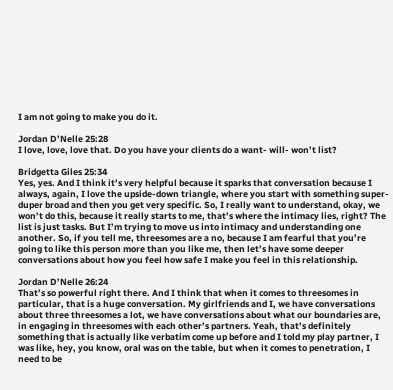I am not going to make you do it.

Jordan D’Nelle 25:28
I love, love, love that. Do you have your clients do a want- will- won’t list?

Bridgetta Giles 25:34
Yes, yes. And I think it’s very helpful because it sparks that conversation because I always, again, I love the upside-down triangle, where you start with something super-duper broad and then you get very specific. So, I really want to understand, okay, we won’t do this, because it really starts to me, that’s where the intimacy lies, right? The list is just tasks. But I’m trying to move us into intimacy and understanding one another. So, if you tell me, threesomes are a no, because I am fearful that you’re going to like this person more than you like me, then let’s have some deeper conversations about how you feel how safe I make you feel in this relationship.

Jordan D’Nelle 26:24
That’s so powerful right there. And I think that when it comes to threesomes in particular, that is a huge conversation. My girlfriends and I, we have conversations about three threesomes a lot, we have conversations about what our boundaries are, in engaging in threesomes with each other’s partners. Yeah, that’s definitely something that is actually like verbatim come up before and I told my play partner, I was like, hey, you know, oral was on the table, but when it comes to penetration, I need to be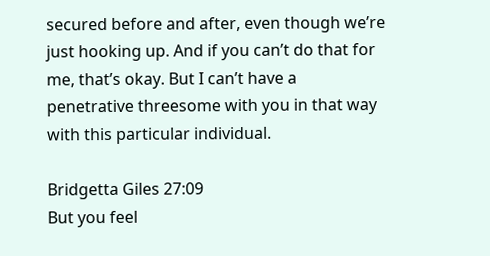secured before and after, even though we’re just hooking up. And if you can’t do that for me, that’s okay. But I can’t have a penetrative threesome with you in that way with this particular individual.

Bridgetta Giles 27:09
But you feel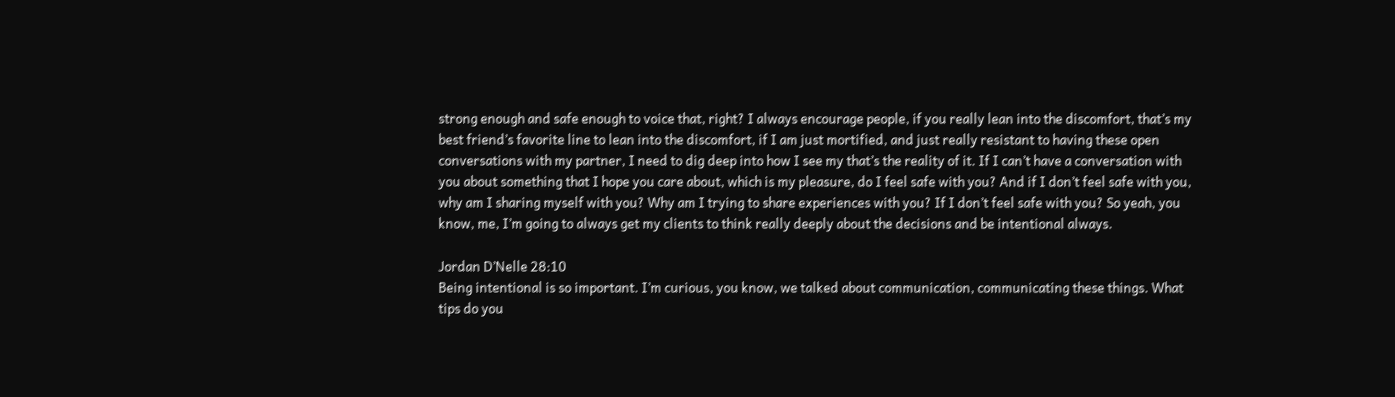strong enough and safe enough to voice that, right? I always encourage people, if you really lean into the discomfort, that’s my best friend’s favorite line to lean into the discomfort, if I am just mortified, and just really resistant to having these open conversations with my partner, I need to dig deep into how I see my that’s the reality of it. If I can’t have a conversation with you about something that I hope you care about, which is my pleasure, do I feel safe with you? And if I don’t feel safe with you, why am I sharing myself with you? Why am I trying to share experiences with you? If I don’t feel safe with you? So yeah, you know, me, I’m going to always get my clients to think really deeply about the decisions and be intentional always.

Jordan D’Nelle 28:10
Being intentional is so important. I’m curious, you know, we talked about communication, communicating these things. What tips do you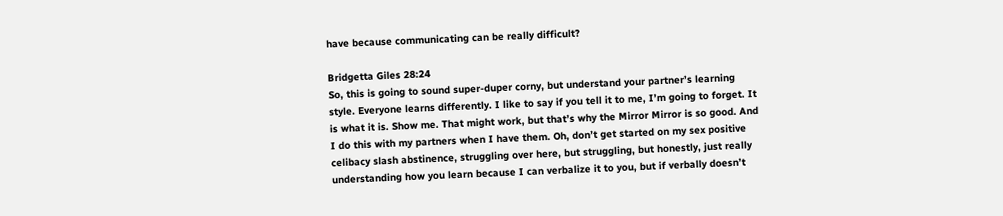have because communicating can be really difficult?

Bridgetta Giles 28:24
So, this is going to sound super-duper corny, but understand your partner’s learning style. Everyone learns differently. I like to say if you tell it to me, I’m going to forget. It is what it is. Show me. That might work, but that’s why the Mirror Mirror is so good. And I do this with my partners when I have them. Oh, don’t get started on my sex positive celibacy slash abstinence, struggling over here, but struggling, but honestly, just really understanding how you learn because I can verbalize it to you, but if verbally doesn’t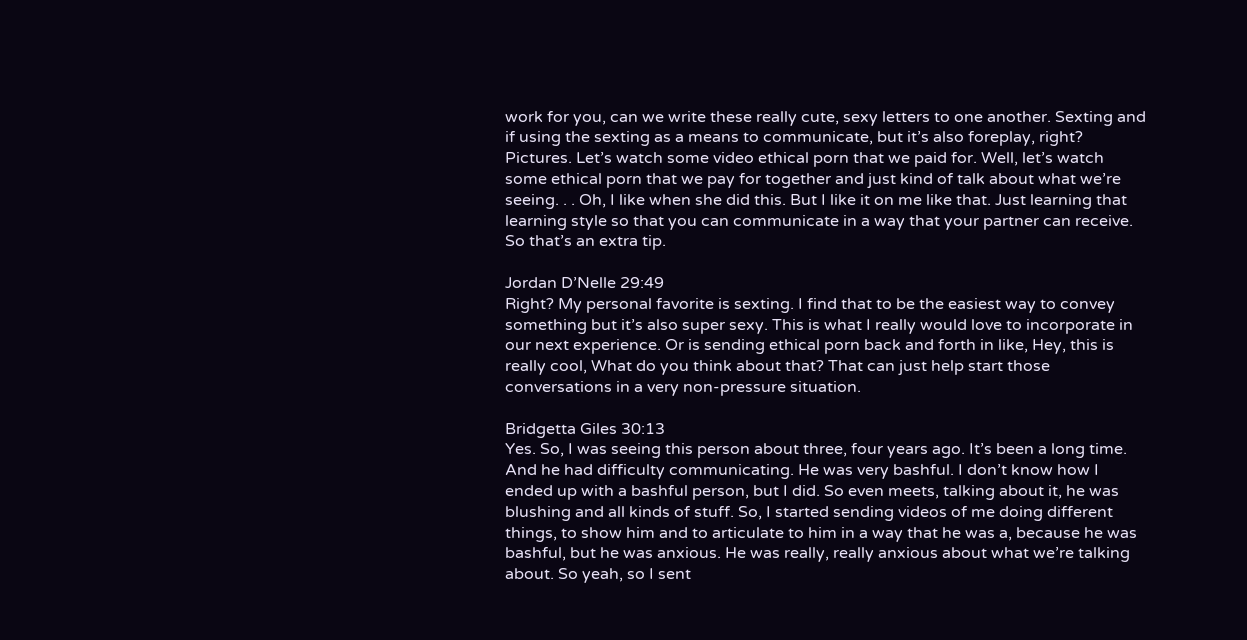work for you, can we write these really cute, sexy letters to one another. Sexting and if using the sexting as a means to communicate, but it’s also foreplay, right? Pictures. Let’s watch some video ethical porn that we paid for. Well, let’s watch some ethical porn that we pay for together and just kind of talk about what we’re seeing. . . Oh, I like when she did this. But I like it on me like that. Just learning that learning style so that you can communicate in a way that your partner can receive. So that’s an extra tip.

Jordan D’Nelle 29:49
Right? My personal favorite is sexting. I find that to be the easiest way to convey something but it’s also super sexy. This is what I really would love to incorporate in our next experience. Or is sending ethical porn back and forth in like, Hey, this is really cool, What do you think about that? That can just help start those conversations in a very non-pressure situation.

Bridgetta Giles 30:13
Yes. So, I was seeing this person about three, four years ago. It’s been a long time. And he had difficulty communicating. He was very bashful. I don’t know how I ended up with a bashful person, but I did. So even meets, talking about it, he was blushing and all kinds of stuff. So, I started sending videos of me doing different things, to show him and to articulate to him in a way that he was a, because he was bashful, but he was anxious. He was really, really anxious about what we’re talking about. So yeah, so I sent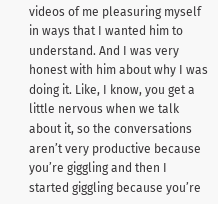videos of me pleasuring myself in ways that I wanted him to understand. And I was very honest with him about why I was doing it. Like, I know, you get a little nervous when we talk about it, so the conversations aren’t very productive because you’re giggling and then I started giggling because you’re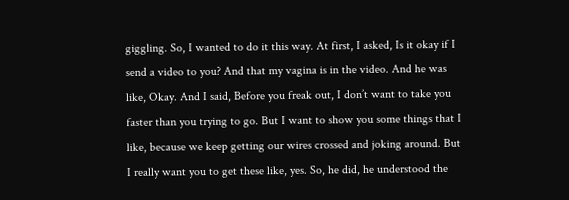giggling. So, I wanted to do it this way. At first, I asked, Is it okay if I send a video to you? And that my vagina is in the video. And he was like, Okay. And I said, Before you freak out, I don’t want to take you faster than you trying to go. But I want to show you some things that I like, because we keep getting our wires crossed and joking around. But I really want you to get these like, yes. So, he did, he understood the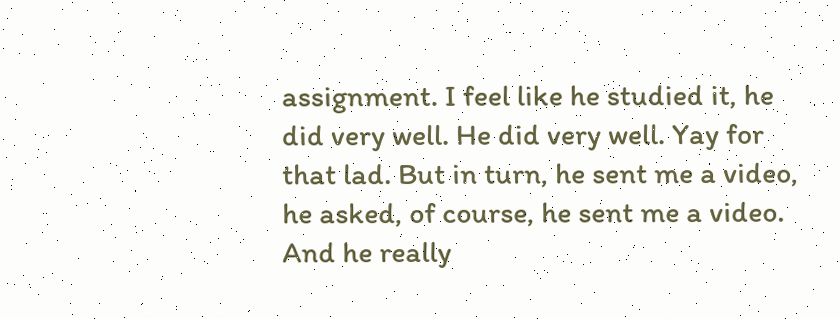assignment. I feel like he studied it, he did very well. He did very well. Yay for that lad. But in turn, he sent me a video, he asked, of course, he sent me a video. And he really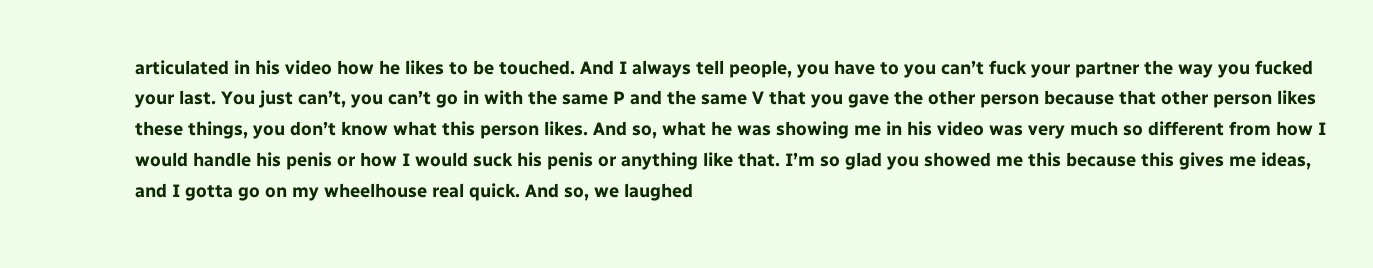articulated in his video how he likes to be touched. And I always tell people, you have to you can’t fuck your partner the way you fucked your last. You just can’t, you can’t go in with the same P and the same V that you gave the other person because that other person likes these things, you don’t know what this person likes. And so, what he was showing me in his video was very much so different from how I would handle his penis or how I would suck his penis or anything like that. I’m so glad you showed me this because this gives me ideas, and I gotta go on my wheelhouse real quick. And so, we laughed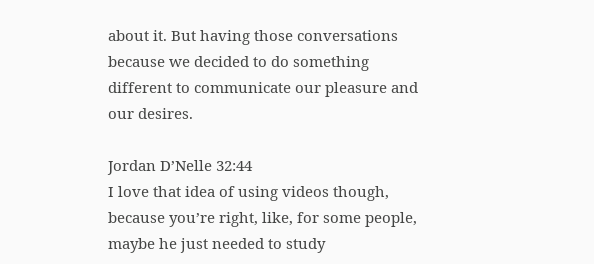about it. But having those conversations because we decided to do something different to communicate our pleasure and our desires.

Jordan D’Nelle 32:44
I love that idea of using videos though, because you’re right, like, for some people, maybe he just needed to study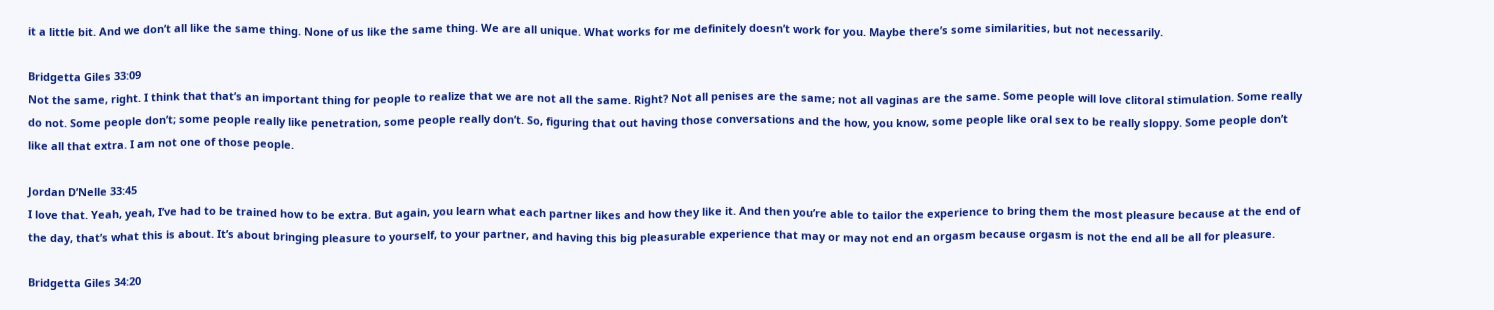it a little bit. And we don’t all like the same thing. None of us like the same thing. We are all unique. What works for me definitely doesn’t work for you. Maybe there’s some similarities, but not necessarily.

Bridgetta Giles 33:09
Not the same, right. I think that that’s an important thing for people to realize that we are not all the same. Right? Not all penises are the same; not all vaginas are the same. Some people will love clitoral stimulation. Some really do not. Some people don’t; some people really like penetration, some people really don’t. So, figuring that out having those conversations and the how, you know, some people like oral sex to be really sloppy. Some people don’t like all that extra. I am not one of those people.

Jordan D’Nelle 33:45
I love that. Yeah, yeah, I’ve had to be trained how to be extra. But again, you learn what each partner likes and how they like it. And then you’re able to tailor the experience to bring them the most pleasure because at the end of the day, that’s what this is about. It’s about bringing pleasure to yourself, to your partner, and having this big pleasurable experience that may or may not end an orgasm because orgasm is not the end all be all for pleasure.

Bridgetta Giles 34:20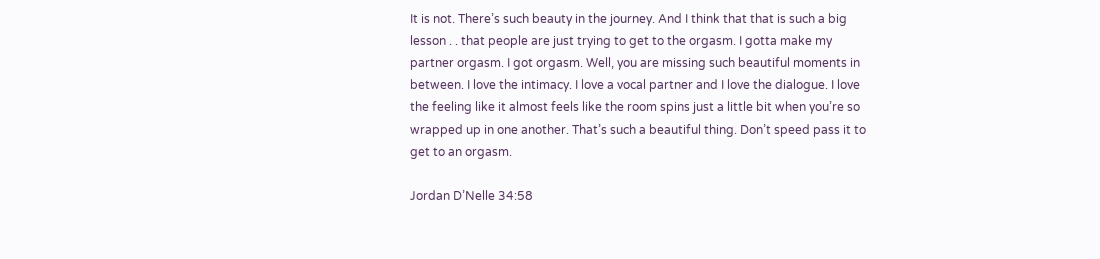It is not. There’s such beauty in the journey. And I think that that is such a big lesson . . that people are just trying to get to the orgasm. I gotta make my partner orgasm. I got orgasm. Well, you are missing such beautiful moments in between. I love the intimacy. I love a vocal partner and I love the dialogue. I love the feeling like it almost feels like the room spins just a little bit when you’re so wrapped up in one another. That’s such a beautiful thing. Don’t speed pass it to get to an orgasm.

Jordan D’Nelle 34:58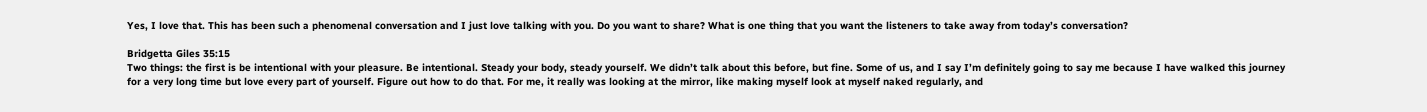Yes, I love that. This has been such a phenomenal conversation and I just love talking with you. Do you want to share? What is one thing that you want the listeners to take away from today’s conversation?

Bridgetta Giles 35:15
Two things: the first is be intentional with your pleasure. Be intentional. Steady your body, steady yourself. We didn’t talk about this before, but fine. Some of us, and I say I’m definitely going to say me because I have walked this journey for a very long time but love every part of yourself. Figure out how to do that. For me, it really was looking at the mirror, like making myself look at myself naked regularly, and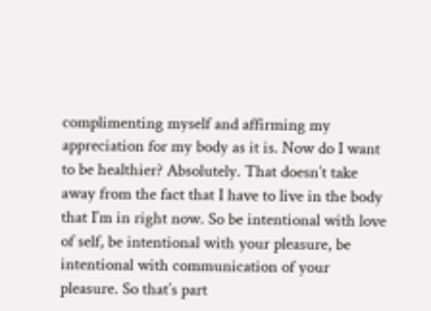complimenting myself and affirming my appreciation for my body as it is. Now do I want to be healthier? Absolutely. That doesn’t take away from the fact that I have to live in the body that I’m in right now. So be intentional with love of self, be intentional with your pleasure, be intentional with communication of your pleasure. So that’s part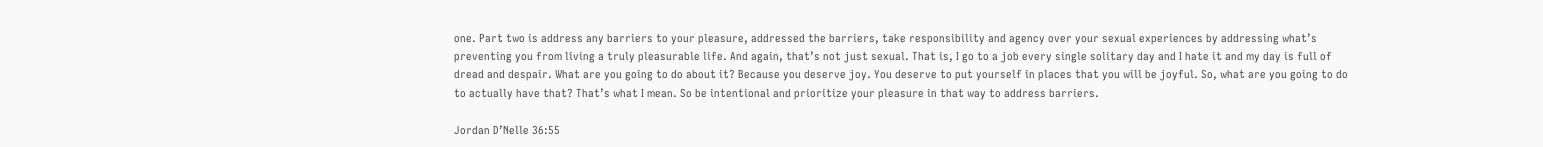one. Part two is address any barriers to your pleasure, addressed the barriers, take responsibility and agency over your sexual experiences by addressing what’s preventing you from living a truly pleasurable life. And again, that’s not just sexual. That is, I go to a job every single solitary day and I hate it and my day is full of dread and despair. What are you going to do about it? Because you deserve joy. You deserve to put yourself in places that you will be joyful. So, what are you going to do to actually have that? That’s what I mean. So be intentional and prioritize your pleasure in that way to address barriers.

Jordan D’Nelle 36:55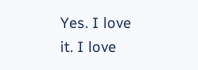Yes. I love it. I love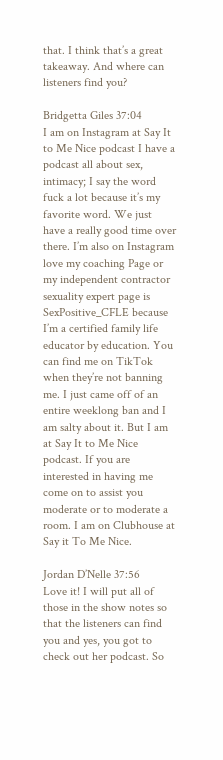that. I think that’s a great takeaway. And where can listeners find you?

Bridgetta Giles 37:04
I am on Instagram at Say It to Me Nice podcast I have a podcast all about sex, intimacy; I say the word fuck a lot because it’s my favorite word. We just have a really good time over there. I’m also on Instagram love my coaching Page or my independent contractor sexuality expert page is SexPositive_CFLE because I’m a certified family life educator by education. You can find me on TikTok when they’re not banning me. I just came off of an entire weeklong ban and I am salty about it. But I am at Say It to Me Nice podcast. If you are interested in having me come on to assist you moderate or to moderate a room. I am on Clubhouse at Say it To Me Nice.

Jordan D’Nelle 37:56
Love it! I will put all of those in the show notes so that the listeners can find you and yes, you got to check out her podcast. So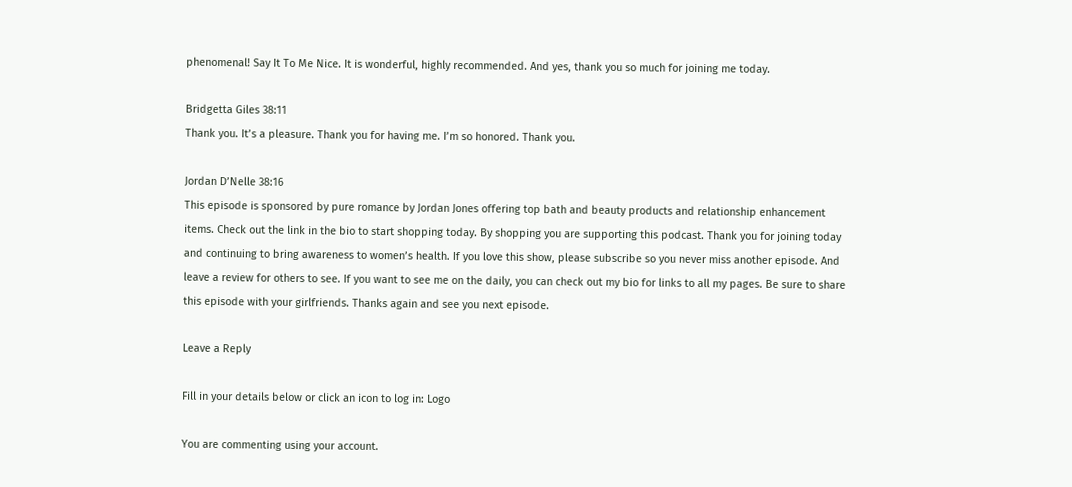phenomenal! Say It To Me Nice. It is wonderful, highly recommended. And yes, thank you so much for joining me today.

Bridgetta Giles 38:11
Thank you. It’s a pleasure. Thank you for having me. I’m so honored. Thank you.

Jordan D’Nelle 38:16
This episode is sponsored by pure romance by Jordan Jones offering top bath and beauty products and relationship enhancement items. Check out the link in the bio to start shopping today. By shopping you are supporting this podcast. Thank you for joining today and continuing to bring awareness to women’s health. If you love this show, please subscribe so you never miss another episode. And leave a review for others to see. If you want to see me on the daily, you can check out my bio for links to all my pages. Be sure to share this episode with your girlfriends. Thanks again and see you next episode.

Leave a Reply

Fill in your details below or click an icon to log in: Logo

You are commenting using your account.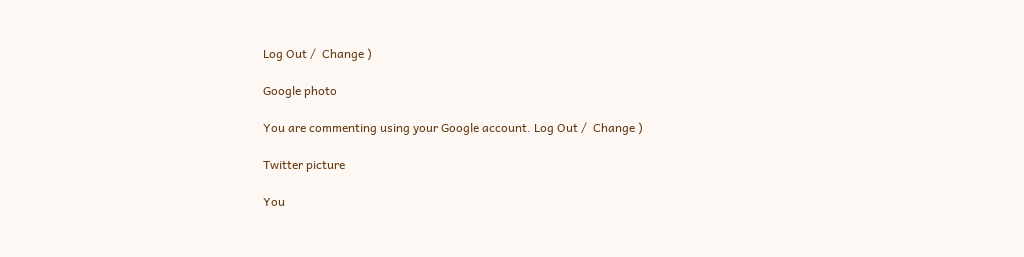Log Out /  Change )

Google photo

You are commenting using your Google account. Log Out /  Change )

Twitter picture

You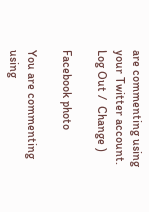are commenting using your Twitter account. Log Out /  Change )

Facebook photo

You are commenting using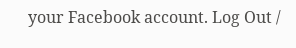your Facebook account. Log Out /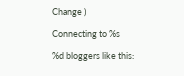Change )

Connecting to %s

%d bloggers like this: